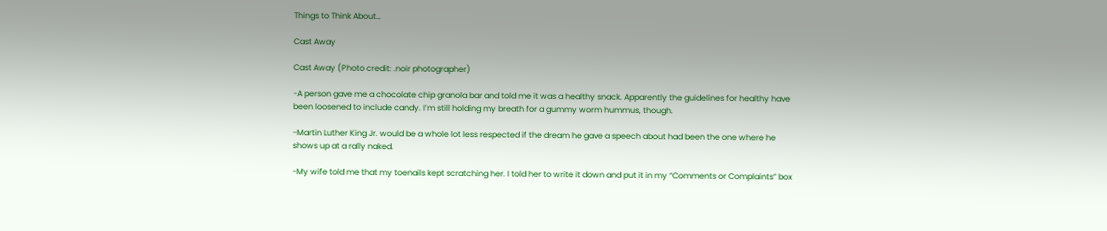Things to Think About…

Cast Away

Cast Away (Photo credit: .noir photographer)

-A person gave me a chocolate chip granola bar and told me it was a healthy snack. Apparently the guidelines for healthy have been loosened to include candy. I’m still holding my breath for a gummy worm hummus, though.

-Martin Luther King Jr. would be a whole lot less respected if the dream he gave a speech about had been the one where he shows up at a rally naked.

-My wife told me that my toenails kept scratching her. I told her to write it down and put it in my “Comments or Complaints” box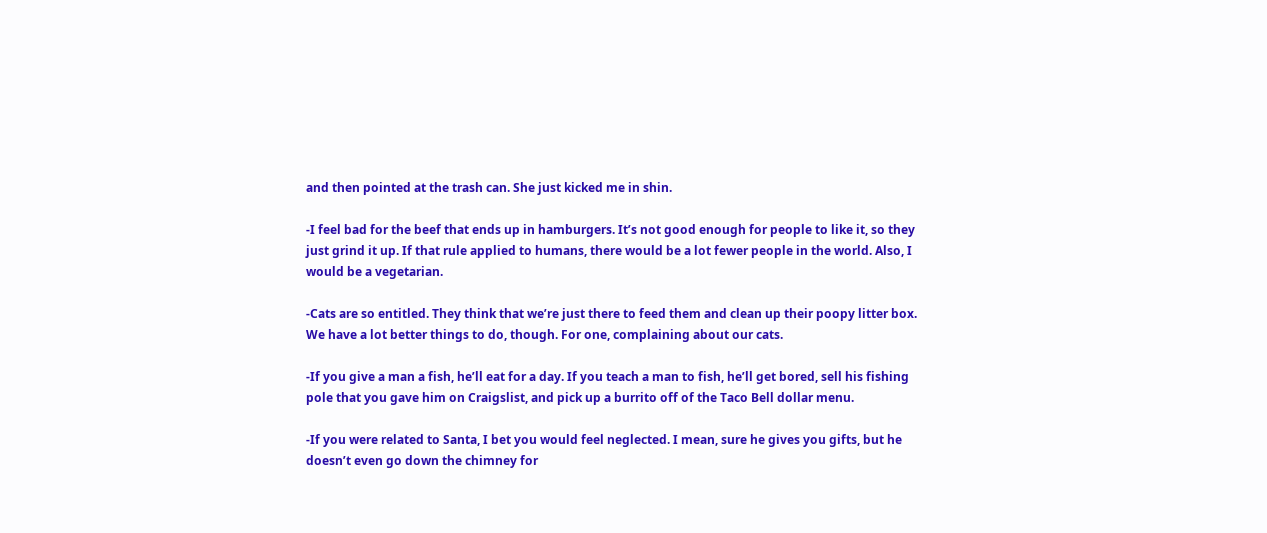and then pointed at the trash can. She just kicked me in shin.

-I feel bad for the beef that ends up in hamburgers. It’s not good enough for people to like it, so they just grind it up. If that rule applied to humans, there would be a lot fewer people in the world. Also, I would be a vegetarian.

-Cats are so entitled. They think that we’re just there to feed them and clean up their poopy litter box. We have a lot better things to do, though. For one, complaining about our cats.

-If you give a man a fish, he’ll eat for a day. If you teach a man to fish, he’ll get bored, sell his fishing pole that you gave him on Craigslist, and pick up a burrito off of the Taco Bell dollar menu.

-If you were related to Santa, I bet you would feel neglected. I mean, sure he gives you gifts, but he doesn’t even go down the chimney for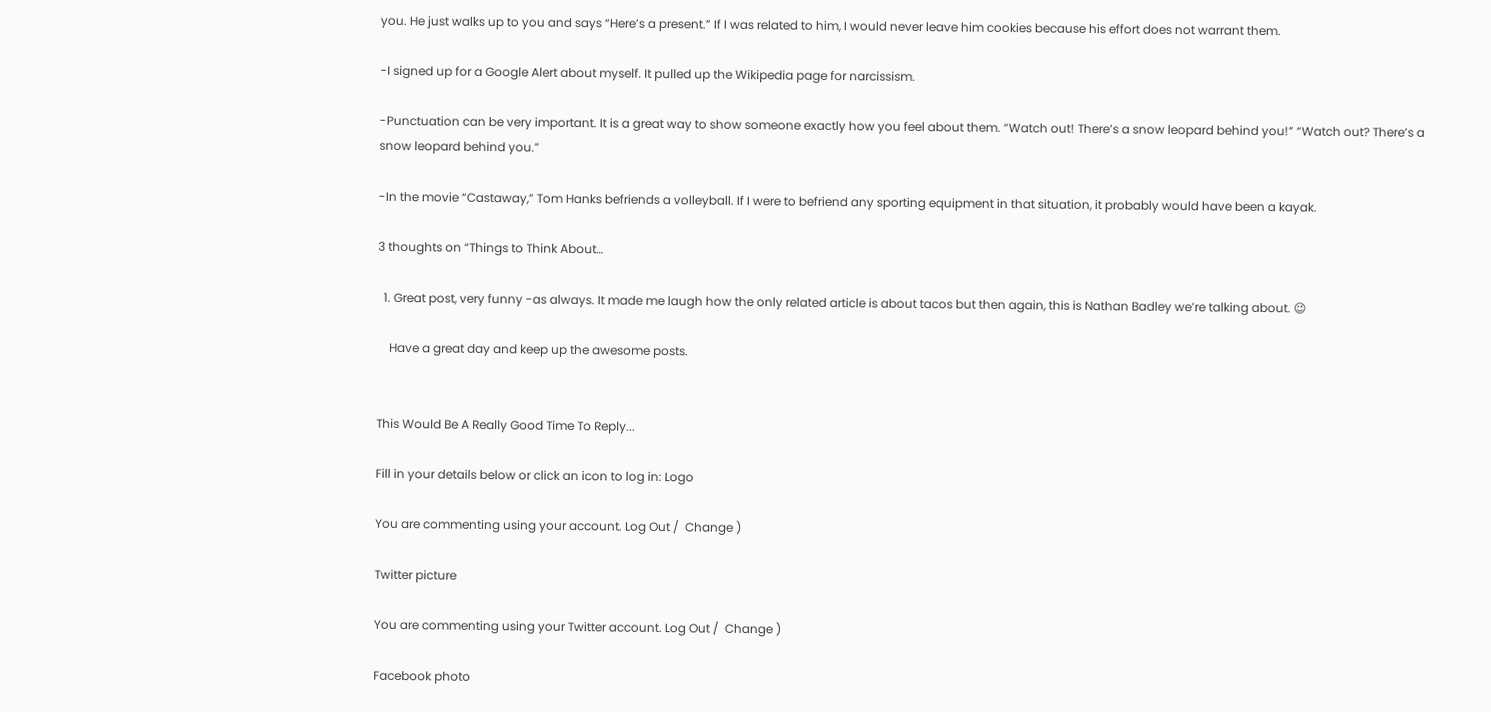you. He just walks up to you and says “Here’s a present.” If I was related to him, I would never leave him cookies because his effort does not warrant them.

-I signed up for a Google Alert about myself. It pulled up the Wikipedia page for narcissism.

-Punctuation can be very important. It is a great way to show someone exactly how you feel about them. “Watch out! There’s a snow leopard behind you!” “Watch out? There’s a snow leopard behind you.”

-In the movie “Castaway,” Tom Hanks befriends a volleyball. If I were to befriend any sporting equipment in that situation, it probably would have been a kayak.

3 thoughts on “Things to Think About…

  1. Great post, very funny -as always. It made me laugh how the only related article is about tacos but then again, this is Nathan Badley we’re talking about. 😉

    Have a great day and keep up the awesome posts.


This Would Be A Really Good Time To Reply...

Fill in your details below or click an icon to log in: Logo

You are commenting using your account. Log Out /  Change )

Twitter picture

You are commenting using your Twitter account. Log Out /  Change )

Facebook photo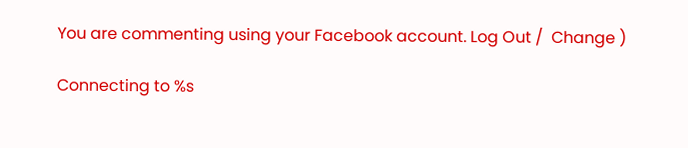You are commenting using your Facebook account. Log Out /  Change )

Connecting to %s